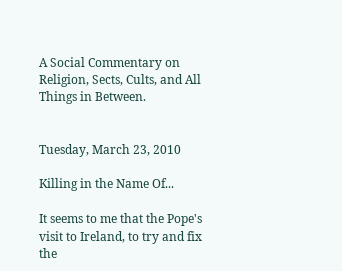A Social Commentary on Religion, Sects, Cults, and All Things in Between.


Tuesday, March 23, 2010

Killing in the Name Of...

It seems to me that the Pope's visit to Ireland, to try and fix the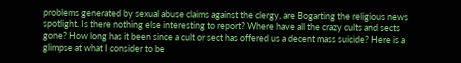problems generated by sexual abuse claims against the clergy, are Bogarting the religious news spotlight. Is there nothing else interesting to report? Where have all the crazy cults and sects gone? How long has it been since a cult or sect has offered us a decent mass suicide? Here is a glimpse at what I consider to be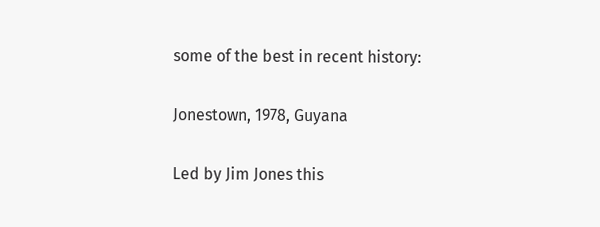some of the best in recent history:

Jonestown, 1978, Guyana

Led by Jim Jones this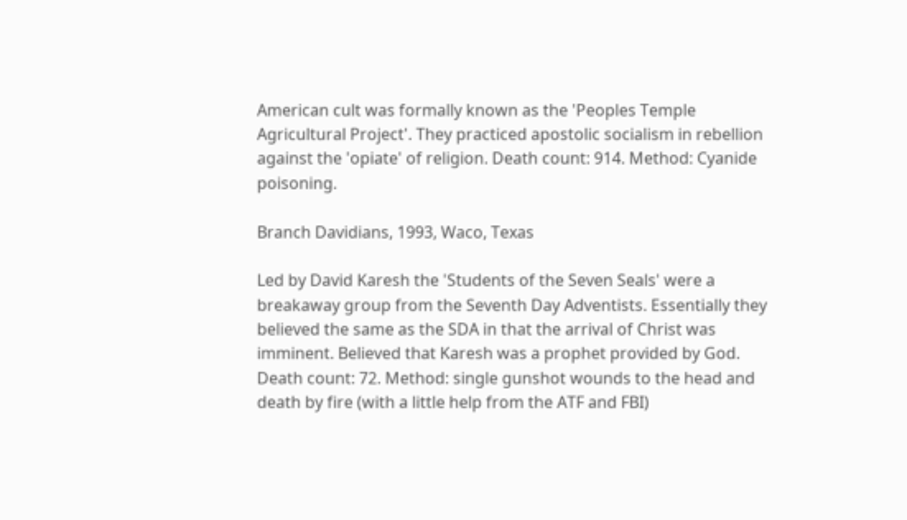American cult was formally known as the 'Peoples Temple Agricultural Project'. They practiced apostolic socialism in rebellion against the 'opiate' of religion. Death count: 914. Method: Cyanide poisoning.

Branch Davidians, 1993, Waco, Texas

Led by David Karesh the 'Students of the Seven Seals' were a breakaway group from the Seventh Day Adventists. Essentially they believed the same as the SDA in that the arrival of Christ was imminent. Believed that Karesh was a prophet provided by God. Death count: 72. Method: single gunshot wounds to the head and death by fire (with a little help from the ATF and FBI)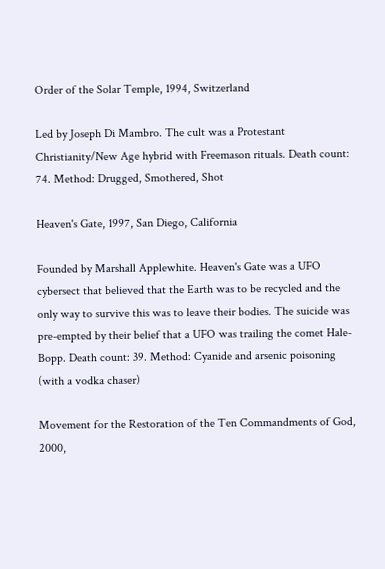Order of the Solar Temple, 1994, Switzerland

Led by Joseph Di Mambro. The cult was a Protestant Christianity/New Age hybrid with Freemason rituals. Death count: 74. Method: Drugged, Smothered, Shot

Heaven's Gate, 1997, San Diego, California

Founded by Marshall Applewhite. Heaven's Gate was a UFO cybersect that believed that the Earth was to be recycled and the only way to survive this was to leave their bodies. The suicide was pre-empted by their belief that a UFO was trailing the comet Hale-Bopp. Death count: 39. Method: Cyanide and arsenic poisoning (with a vodka chaser)

Movement for the Restoration of the Ten Commandments of God, 2000,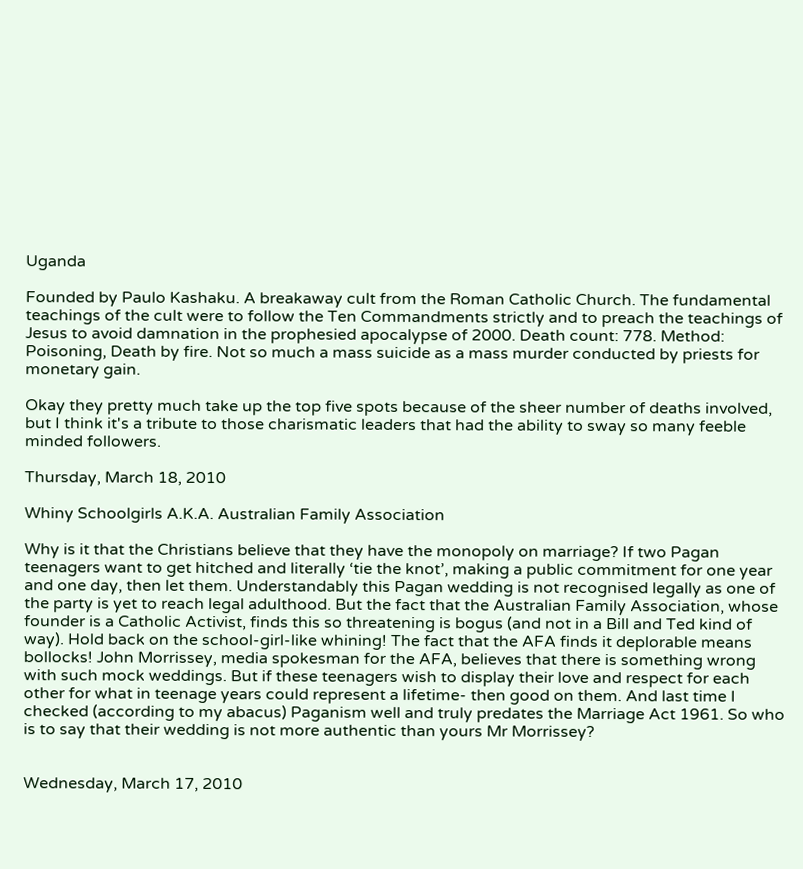Uganda

Founded by Paulo Kashaku. A breakaway cult from the Roman Catholic Church. The fundamental teachings of the cult were to follow the Ten Commandments strictly and to preach the teachings of Jesus to avoid damnation in the prophesied apocalypse of 2000. Death count: 778. Method: Poisoning, Death by fire. Not so much a mass suicide as a mass murder conducted by priests for monetary gain.

Okay they pretty much take up the top five spots because of the sheer number of deaths involved, but I think it's a tribute to those charismatic leaders that had the ability to sway so many feeble minded followers.

Thursday, March 18, 2010

Whiny Schoolgirls A.K.A. Australian Family Association

Why is it that the Christians believe that they have the monopoly on marriage? If two Pagan teenagers want to get hitched and literally ‘tie the knot’, making a public commitment for one year and one day, then let them. Understandably this Pagan wedding is not recognised legally as one of the party is yet to reach legal adulthood. But the fact that the Australian Family Association, whose founder is a Catholic Activist, finds this so threatening is bogus (and not in a Bill and Ted kind of way). Hold back on the school-girl-like whining! The fact that the AFA finds it deplorable means bollocks! John Morrissey, media spokesman for the AFA, believes that there is something wrong with such mock weddings. But if these teenagers wish to display their love and respect for each other for what in teenage years could represent a lifetime- then good on them. And last time I checked (according to my abacus) Paganism well and truly predates the Marriage Act 1961. So who is to say that their wedding is not more authentic than yours Mr Morrissey?


Wednesday, March 17, 2010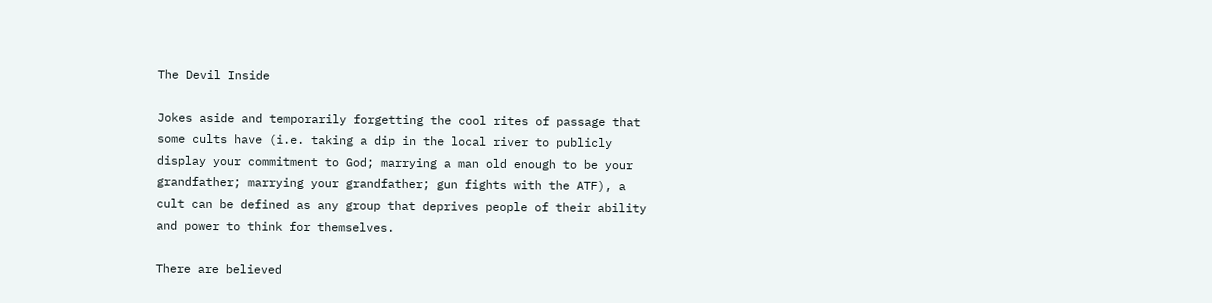The Devil Inside

Jokes aside and temporarily forgetting the cool rites of passage that some cults have (i.e. taking a dip in the local river to publicly display your commitment to God; marrying a man old enough to be your grandfather; marrying your grandfather; gun fights with the ATF), a cult can be defined as any group that deprives people of their ability and power to think for themselves.

There are believed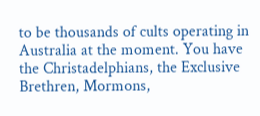to be thousands of cults operating in Australia at the moment. You have the Christadelphians, the Exclusive Brethren, Mormons,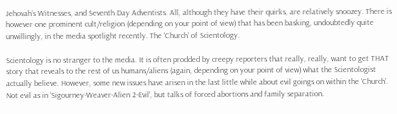Jehovah’s Witnesses, and Seventh Day Adventists. All, although they have their quirks, are relatively snoozey. There is however one prominent cult/religion (depending on your point of view) that has been basking, undoubtedly quite unwillingly, in the media spotlight recently. The ‘Church’ of Scientology.

Scientology is no stranger to the media. It is often prodded by creepy reporters that really, really, want to get THAT story that reveals to the rest of us humans/aliens (again, depending on your point of view) what the Scientologist actually believe. However, some new issues have arisen in the last little while about evil goings on within the ‘Church’. Not evil as in ‘Sigourney-Weaver-Alien 2-Evil’, but talks of forced abortions and family separation.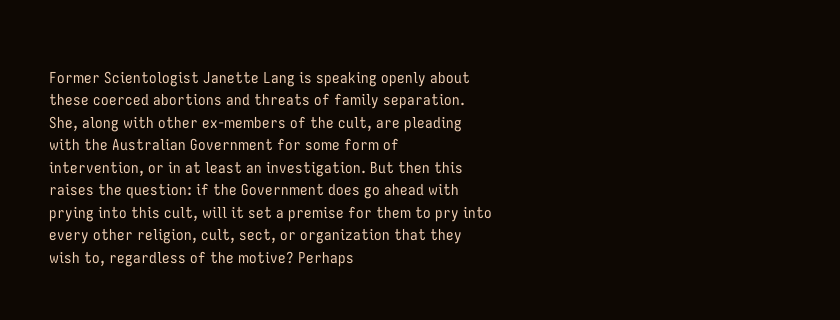Former Scientologist Janette Lang is speaking openly about these coerced abortions and threats of family separation. She, along with other ex-members of the cult, are pleading with the Australian Government for some form of intervention, or in at least an investigation. But then this raises the question: if the Government does go ahead with prying into this cult, will it set a premise for them to pry into every other religion, cult, sect, or organization that they wish to, regardless of the motive? Perhaps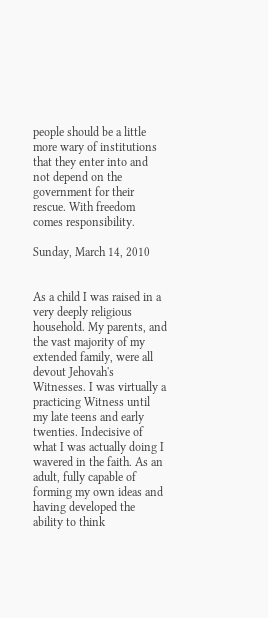people should be a little more wary of institutions that they enter into and not depend on the government for their rescue. With freedom comes responsibility.

Sunday, March 14, 2010


As a child I was raised in a very deeply religious household. My parents, and the vast majority of my extended family, were all devout Jehovah's Witnesses. I was virtually a practicing Witness until my late teens and early twenties. Indecisive of what I was actually doing I wavered in the faith. As an adult, fully capable of forming my own ideas and having developed the ability to think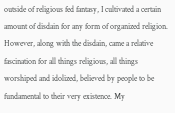outside of religious fed fantasy, I cultivated a certain amount of disdain for any form of organized religion. However, along with the disdain, came a relative fascination for all things religious, all things worshiped and idolized, believed by people to be fundamental to their very existence. My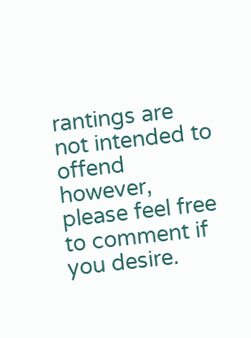rantings are not intended to offend however, please feel free to comment if you desire.